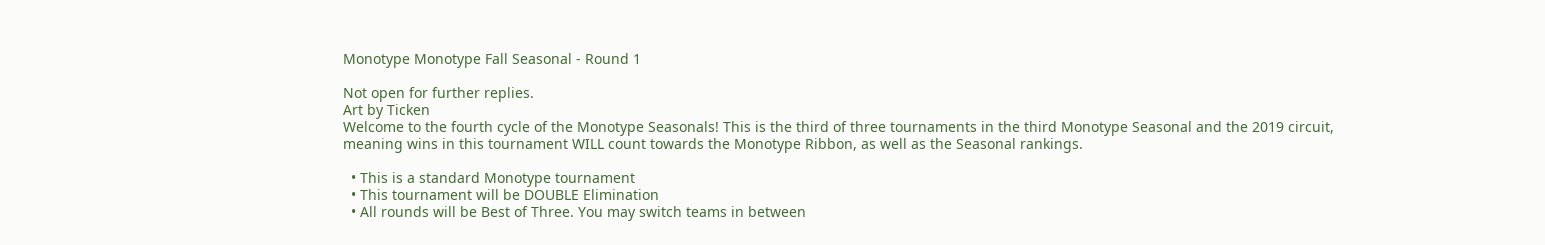Monotype Monotype Fall Seasonal - Round 1

Not open for further replies.
Art by Ticken
Welcome to the fourth cycle of the Monotype Seasonals! This is the third of three tournaments in the third Monotype Seasonal and the 2019 circuit, meaning wins in this tournament WILL count towards the Monotype Ribbon, as well as the Seasonal rankings.

  • This is a standard Monotype tournament
  • This tournament will be DOUBLE Elimination
  • All rounds will be Best of Three. You may switch teams in between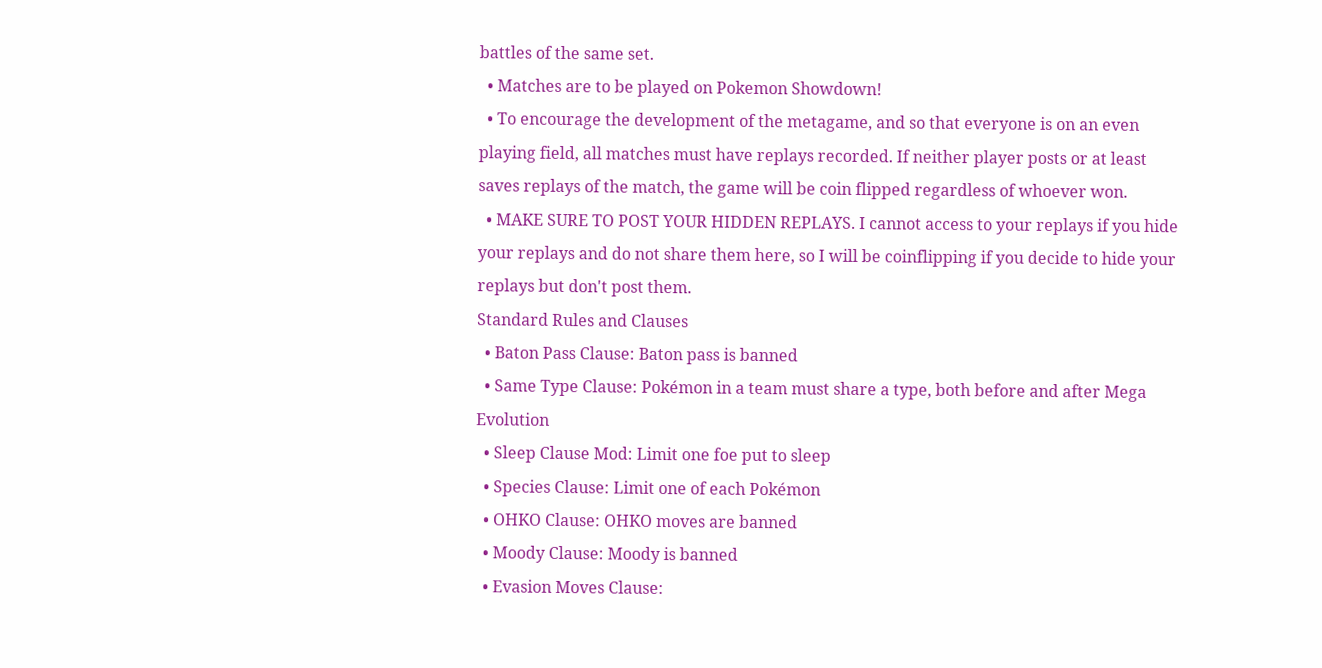battles of the same set.
  • Matches are to be played on Pokemon Showdown!
  • To encourage the development of the metagame, and so that everyone is on an even playing field, all matches must have replays recorded. If neither player posts or at least saves replays of the match, the game will be coin flipped regardless of whoever won.
  • MAKE SURE TO POST YOUR HIDDEN REPLAYS. I cannot access to your replays if you hide your replays and do not share them here, so I will be coinflipping if you decide to hide your replays but don't post them.
Standard Rules and Clauses
  • Baton Pass Clause: Baton pass is banned
  • Same Type Clause: Pokémon in a team must share a type, both before and after Mega Evolution
  • Sleep Clause Mod: Limit one foe put to sleep
  • Species Clause: Limit one of each Pokémon
  • OHKO Clause: OHKO moves are banned
  • Moody Clause: Moody is banned
  • Evasion Moves Clause: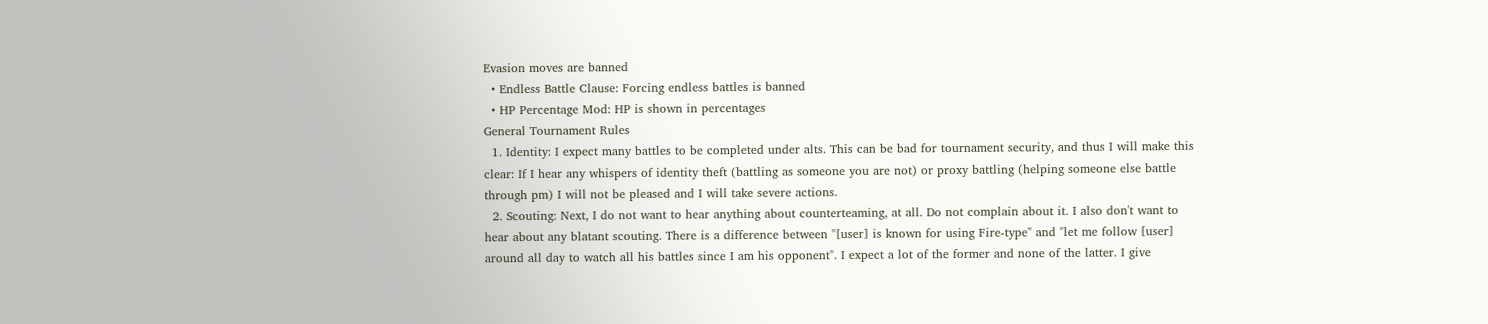Evasion moves are banned
  • Endless Battle Clause: Forcing endless battles is banned
  • HP Percentage Mod: HP is shown in percentages
General Tournament Rules
  1. Identity: I expect many battles to be completed under alts. This can be bad for tournament security, and thus I will make this clear: If I hear any whispers of identity theft (battling as someone you are not) or proxy battling (helping someone else battle through pm) I will not be pleased and I will take severe actions.
  2. Scouting: Next, I do not want to hear anything about counterteaming, at all. Do not complain about it. I also don't want to hear about any blatant scouting. There is a difference between "[user] is known for using Fire-type" and "let me follow [user] around all day to watch all his battles since I am his opponent". I expect a lot of the former and none of the latter. I give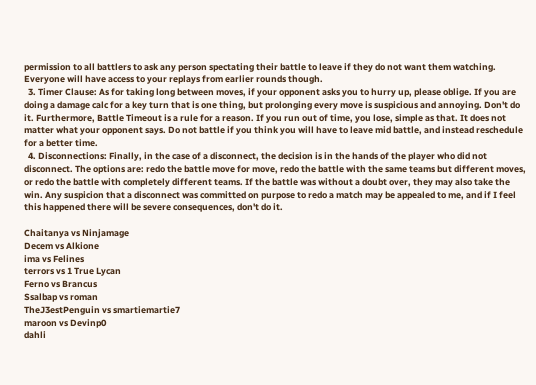permission to all battlers to ask any person spectating their battle to leave if they do not want them watching. Everyone will have access to your replays from earlier rounds though.
  3. Timer Clause: As for taking long between moves, if your opponent asks you to hurry up, please oblige. If you are doing a damage calc for a key turn that is one thing, but prolonging every move is suspicious and annoying. Don't do it. Furthermore, Battle Timeout is a rule for a reason. If you run out of time, you lose, simple as that. It does not matter what your opponent says. Do not battle if you think you will have to leave mid battle, and instead reschedule for a better time.
  4. Disconnections: Finally, in the case of a disconnect, the decision is in the hands of the player who did not disconnect. The options are: redo the battle move for move, redo the battle with the same teams but different moves, or redo the battle with completely different teams. If the battle was without a doubt over, they may also take the win. Any suspicion that a disconnect was committed on purpose to redo a match may be appealed to me, and if I feel this happened there will be severe consequences, don't do it.

Chaitanya vs Ninjamage
Decem vs Alkione
ima vs Felines
terrors vs 1 True Lycan
Ferno vs Brancus
Ssalbap vs roman
TheJ3estPenguin vs smartiemartie7
maroon vs Devinp0
dahli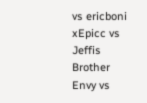vs ericboni
xEpicc vs Jeffis
Brother Envy vs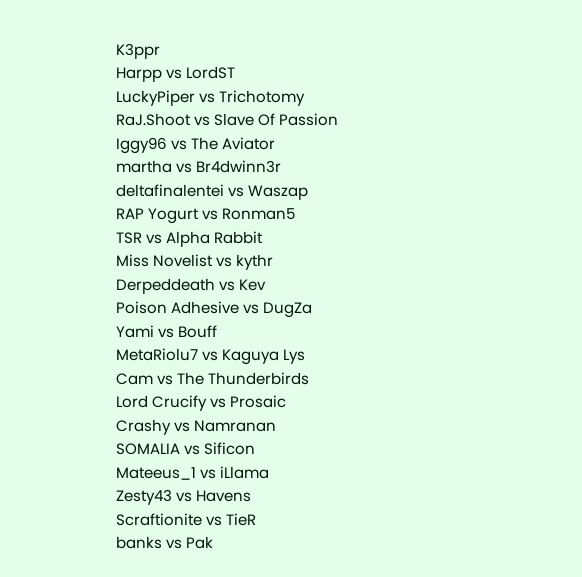K3ppr
Harpp vs LordST
LuckyPiper vs Trichotomy
RaJ.Shoot vs Slave Of Passion
Iggy96 vs The Aviator
martha vs Br4dwinn3r
deltafinalentei vs Waszap
RAP Yogurt vs Ronman5
TSR vs Alpha Rabbit
Miss Novelist vs kythr
Derpeddeath vs Kev
Poison Adhesive vs DugZa
Yami vs Bouff
MetaRiolu7 vs Kaguya Lys
Cam vs The Thunderbirds
Lord Crucify vs Prosaic
Crashy vs Namranan
SOMALIA vs Sificon
Mateeus_1 vs iLlama
Zesty43 vs Havens
Scraftionite vs TieR
banks vs Pak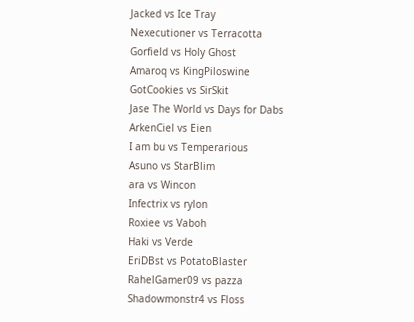Jacked vs Ice Tray
Nexecutioner vs Terracotta
Gorfield vs Holy Ghost
Amaroq vs KingPiloswine
GotCookies vs SirSkit
Jase The World vs Days for Dabs
ArkenCiel vs Eien
I am bu vs Temperarious
Asuno vs StarBlim
ara vs Wincon
Infectrix vs rylon
Roxiee vs Vaboh
Haki vs Verde
EriDBst vs PotatoBlaster
RahelGamer09 vs pazza
Shadowmonstr4 vs Floss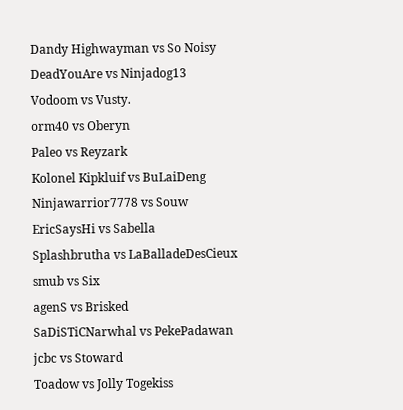Dandy Highwayman vs So Noisy
DeadYouAre vs Ninjadog13
Vodoom vs Vusty.
orm40 vs Oberyn
Paleo vs Reyzark
Kolonel Kipkluif vs BuLaiDeng
Ninjawarrior7778 vs Souw
EricSaysHi vs Sabella
Splashbrutha vs LaBalladeDesCieux
smub vs Six
agenS vs Brisked
SaDiSTiCNarwhal vs PekePadawan
jcbc vs Stoward
Toadow vs Jolly Togekiss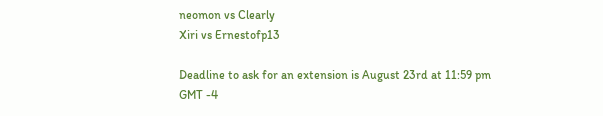neomon vs Clearly
Xiri vs Ernestofp13

Deadline to ask for an extension is August 23rd at 11:59 pm GMT -4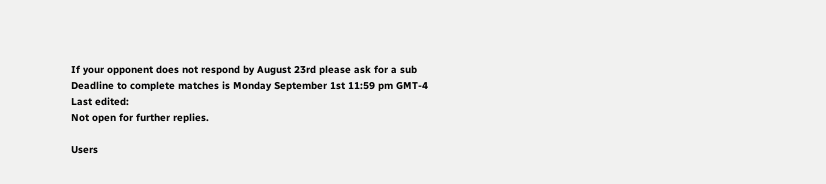If your opponent does not respond by August 23rd please ask for a sub
Deadline to complete matches is Monday September 1st 11:59 pm GMT-4
Last edited:
Not open for further replies.

Users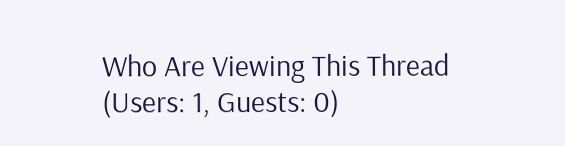Who Are Viewing This Thread (Users: 1, Guests: 0)